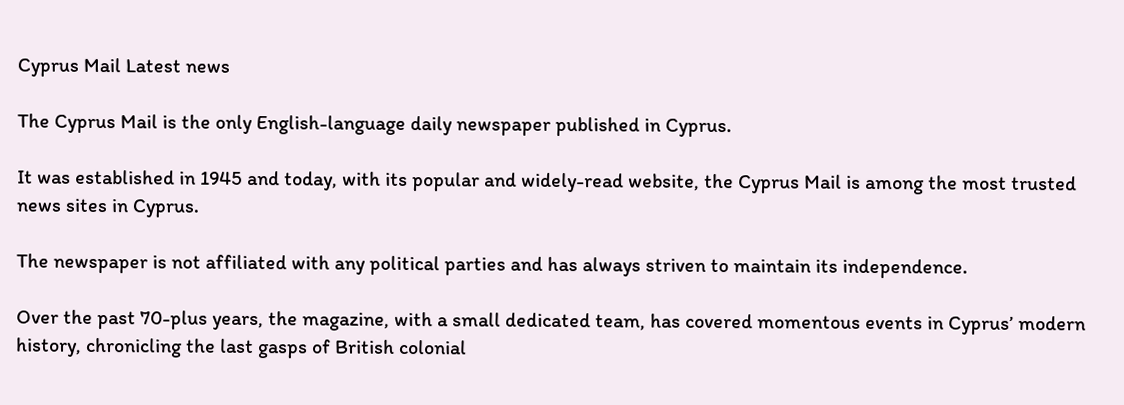Cyprus Mail Latest news

The Cyprus Mail is the only English-language daily newspaper published in Cyprus.

It was established in 1945 and today, with its popular and widely-read website, the Cyprus Mail is among the most trusted news sites in Cyprus.

The newspaper is not affiliated with any political parties and has always striven to maintain its independence.

Over the past 70-plus years, the magazine, with a small dedicated team, has covered momentous events in Cyprus’ modern history, chronicling the last gasps of British colonial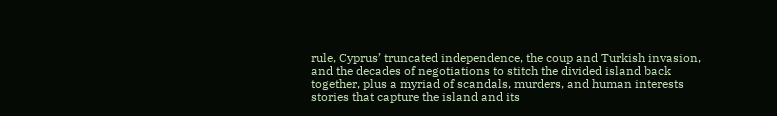rule, Cyprus’ truncated independence, the coup and Turkish invasion, and the decades of negotiations to stitch the divided island back together, plus a myriad of scandals, murders, and human interests stories that capture the island and its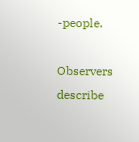-people.

Observers describe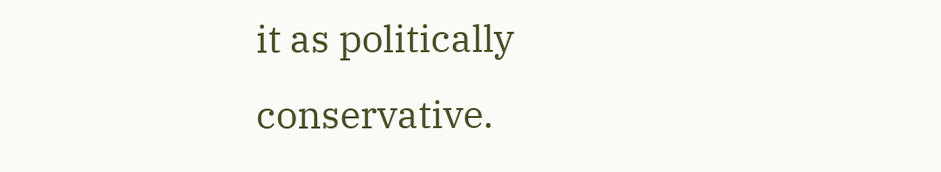it as politically conservative.